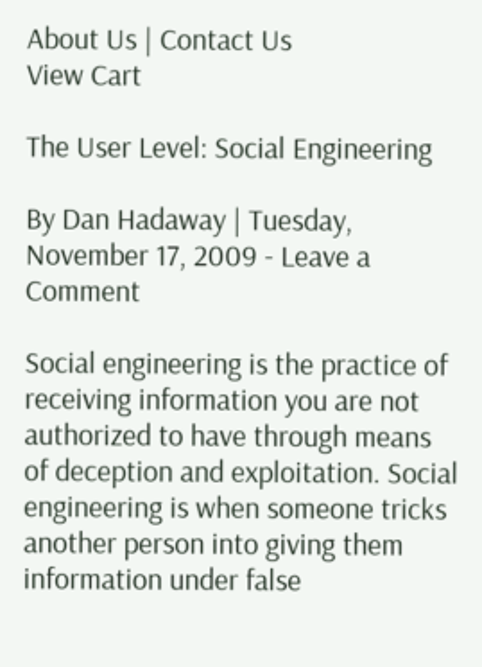About Us | Contact Us
View Cart

The User Level: Social Engineering

By Dan Hadaway | Tuesday, November 17, 2009 - Leave a Comment

Social engineering is the practice of receiving information you are not authorized to have through means of deception and exploitation. Social engineering is when someone tricks another person into giving them information under false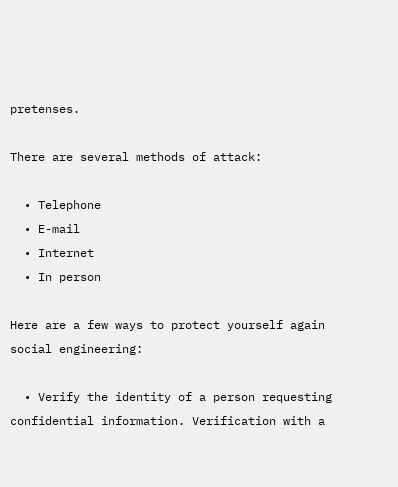pretenses.

There are several methods of attack:

  • Telephone
  • E-mail
  • Internet
  • In person

Here are a few ways to protect yourself again social engineering:

  • Verify the identity of a person requesting confidential information. Verification with a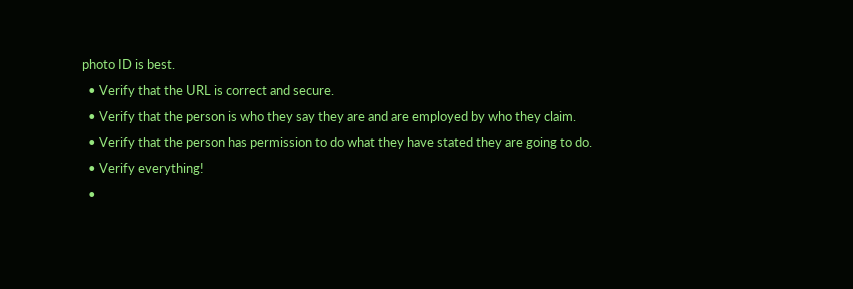photo ID is best.
  • Verify that the URL is correct and secure.
  • Verify that the person is who they say they are and are employed by who they claim.
  • Verify that the person has permission to do what they have stated they are going to do.
  • Verify everything!
  •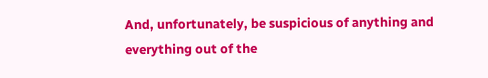And, unfortunately, be suspicious of anything and everything out of the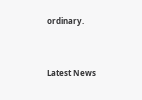ordinary.


Latest News